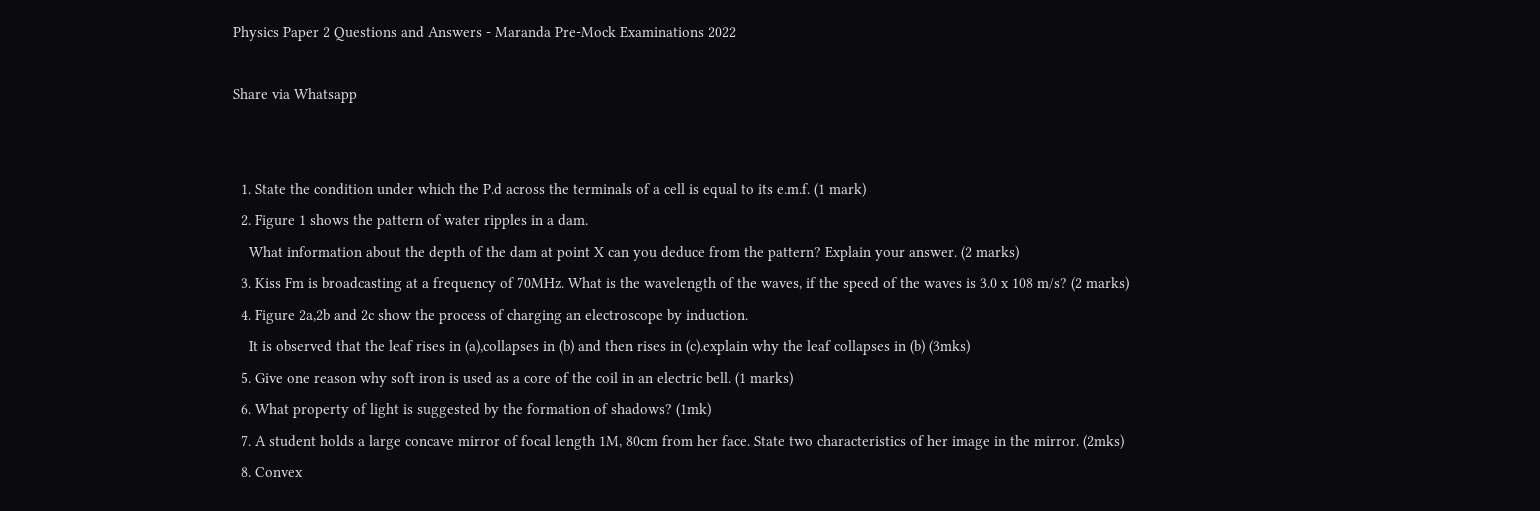Physics Paper 2 Questions and Answers - Maranda Pre-Mock Examinations 2022

Share via Whatsapp


  1. State the condition under which the P.d across the terminals of a cell is equal to its e.m.f. (1 mark)
  2. Figure 1 shows the pattern of water ripples in a dam.
    What information about the depth of the dam at point X can you deduce from the pattern? Explain your answer. (2 marks)
  3. Kiss Fm is broadcasting at a frequency of 70MHz. What is the wavelength of the waves, if the speed of the waves is 3.0 x 108 m/s? (2 marks)
  4. Figure 2a,2b and 2c show the process of charging an electroscope by induction.
    It is observed that the leaf rises in (a),collapses in (b) and then rises in (c).explain why the leaf collapses in (b) (3mks)
  5. Give one reason why soft iron is used as a core of the coil in an electric bell. (1 marks)
  6. What property of light is suggested by the formation of shadows? (1mk)
  7. A student holds a large concave mirror of focal length 1M, 80cm from her face. State two characteristics of her image in the mirror. (2mks)
  8. Convex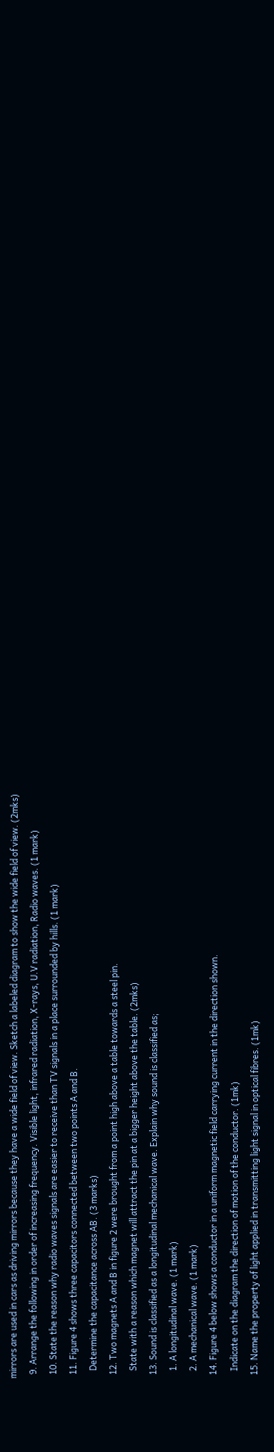mirrors are used in cars as driving mirrors because they have a wide field of view. Sketch a labeled diagram to show the wide field of view. (2mks)
  9. Arrange the following in order of increasing frequency. Visible light, infrared radiation, X-rays, U.V radiation, Radio waves. (1 mark)
  10. State the reason why radio waves signals are easier to receive than TV signals in a place surrounded by hills. (1 mark)
  11. Figure 4 shows three capacitors connected between two points A and B.
    Determine the capacitance across AB. (3 marks)
  12. Two magnets A and B in figure 2 were brought from a point high above a table towards a steel pin.
    State with a reason which magnet will attract the pin at a bigger height above the table. (2mks)
  13. Sound is classified as a longitudinal mechanical wave. Explain why sound is classified as;
    1. A longitudinal wave. (1 mark)
    2. A mechanical wave. (1 mark)
  14. Figure 4 below shows a conductor in a uniform magnetic field carrying current in the direction shown.
    Indicate on the diagram the direction of motion of the conductor. (1mk)
  15. Name the property of light applied in transmitting light signal in optical fibres. (1mk)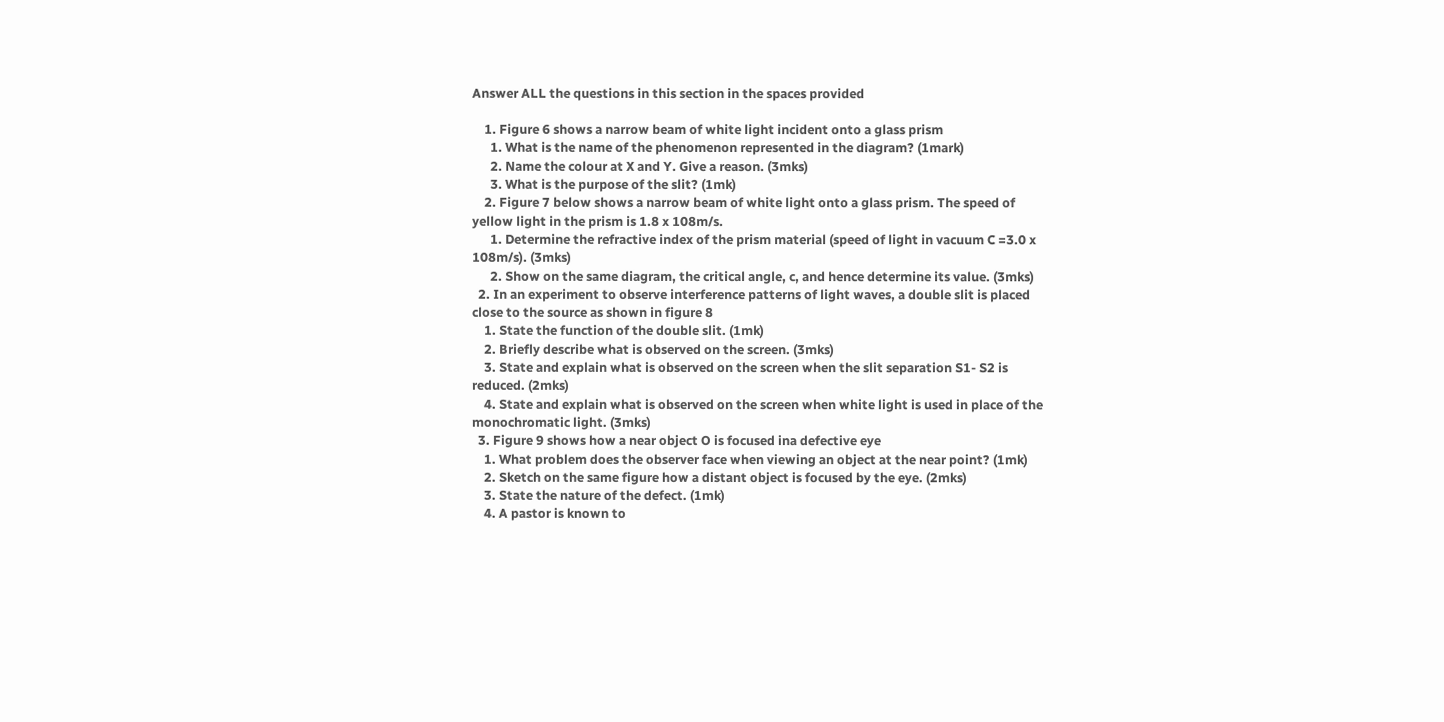Answer ALL the questions in this section in the spaces provided

    1. Figure 6 shows a narrow beam of white light incident onto a glass prism
      1. What is the name of the phenomenon represented in the diagram? (1mark)
      2. Name the colour at X and Y. Give a reason. (3mks)
      3. What is the purpose of the slit? (1mk)
    2. Figure 7 below shows a narrow beam of white light onto a glass prism. The speed of yellow light in the prism is 1.8 x 108m/s.
      1. Determine the refractive index of the prism material (speed of light in vacuum C =3.0 x 108m/s). (3mks)
      2. Show on the same diagram, the critical angle, c, and hence determine its value. (3mks)
  2. In an experiment to observe interference patterns of light waves, a double slit is placed close to the source as shown in figure 8
    1. State the function of the double slit. (1mk)
    2. Briefly describe what is observed on the screen. (3mks)
    3. State and explain what is observed on the screen when the slit separation S1- S2 is reduced. (2mks)
    4. State and explain what is observed on the screen when white light is used in place of the monochromatic light. (3mks)
  3. Figure 9 shows how a near object O is focused ina defective eye
    1. What problem does the observer face when viewing an object at the near point? (1mk)
    2. Sketch on the same figure how a distant object is focused by the eye. (2mks)
    3. State the nature of the defect. (1mk)
    4. A pastor is known to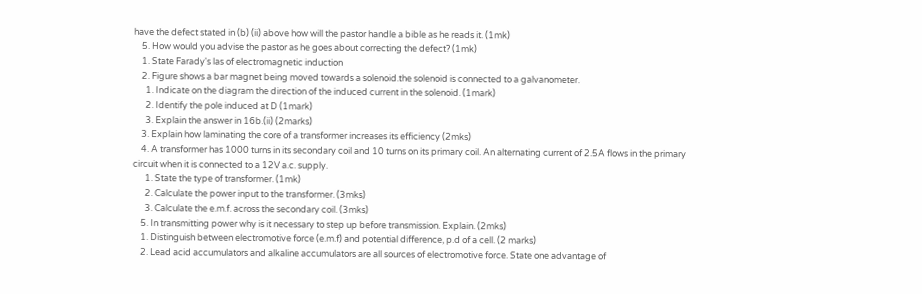have the defect stated in (b) (ii) above how will the pastor handle a bible as he reads it. (1mk)
    5. How would you advise the pastor as he goes about correcting the defect? (1mk)
    1. State Farady's las of electromagnetic induction
    2. Figure shows a bar magnet being moved towards a solenoid.the solenoid is connected to a galvanometer.
      1. Indicate on the diagram the direction of the induced current in the solenoid. (1mark)
      2. Identify the pole induced at D (1mark)
      3. Explain the answer in 16b.(ii) (2marks)
    3. Explain how laminating the core of a transformer increases its efficiency (2mks)
    4. A transformer has 1000 turns in its secondary coil and 10 turns on its primary coil. An alternating current of 2.5A flows in the primary circuit when it is connected to a 12V a.c. supply.
      1. State the type of transformer. (1mk)
      2. Calculate the power input to the transformer. (3mks)
      3. Calculate the e.m.f. across the secondary coil. (3mks)
    5. In transmitting power why is it necessary to step up before transmission. Explain. (2mks)
    1. Distinguish between electromotive force (e.m.f) and potential difference, p.d of a cell. (2 marks)
    2. Lead acid accumulators and alkaline accumulators are all sources of electromotive force. State one advantage of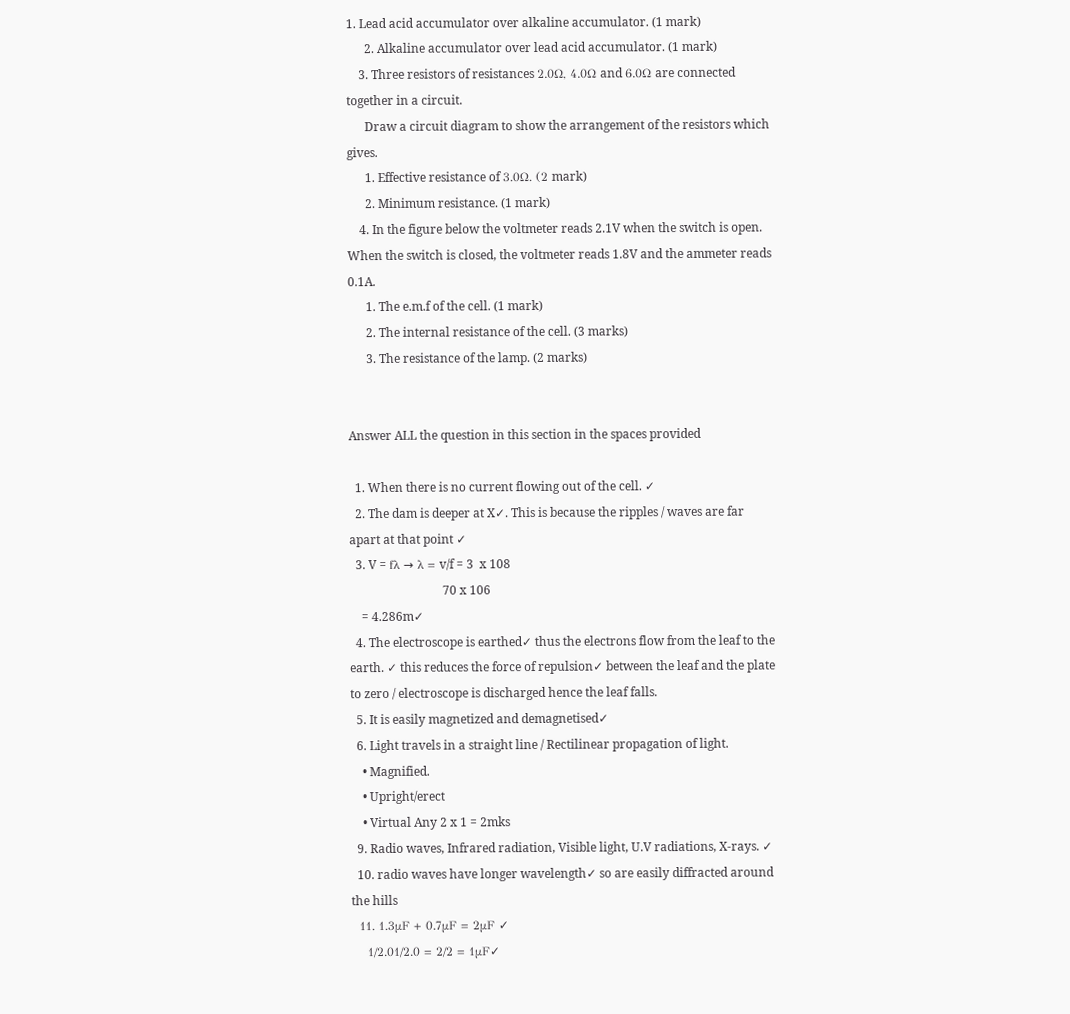1. Lead acid accumulator over alkaline accumulator. (1 mark)
      2. Alkaline accumulator over lead acid accumulator. (1 mark)
    3. Three resistors of resistances 2.0Ω, 4.0Ω and 6.0Ω are connected together in a circuit.
      Draw a circuit diagram to show the arrangement of the resistors which gives.
      1. Effective resistance of 3.0Ω. (2 mark)
      2. Minimum resistance. (1 mark)
    4. In the figure below the voltmeter reads 2.1V when the switch is open. When the switch is closed, the voltmeter reads 1.8V and the ammeter reads 0.1A.
      1. The e.m.f of the cell. (1 mark)
      2. The internal resistance of the cell. (3 marks)
      3. The resistance of the lamp. (2 marks)


Answer ALL the question in this section in the spaces provided

  1. When there is no current flowing out of the cell. ✓
  2. The dam is deeper at X✓. This is because the ripples / waves are far apart at that point ✓
  3. V = fλ → λ = v/f = 3  x 108
                               70 x 106
    = 4.286m✓
  4. The electroscope is earthed✓ thus the electrons flow from the leaf to the earth. ✓ this reduces the force of repulsion✓ between the leaf and the plate to zero / electroscope is discharged hence the leaf falls.
  5. It is easily magnetized and demagnetised✓
  6. Light travels in a straight line / Rectilinear propagation of light.
    • Magnified.
    • Upright/erect
    • Virtual Any 2 x 1 = 2mks
  9. Radio waves, Infrared radiation, Visible light, U.V radiations, X-rays. ✓
  10. radio waves have longer wavelength✓ so are easily diffracted around the hills
  11. 1.3μF + 0.7μF = 2μF ✓
    1/2.01/2.0 = 2/2 = 1μF✓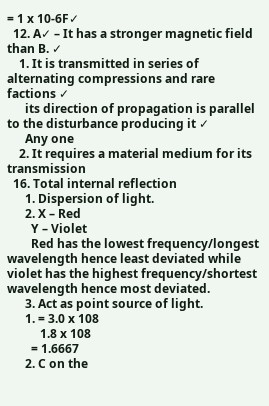= 1 x 10-6F✓
  12. A✓ – It has a stronger magnetic field than B. ✓
    1. It is transmitted in series of alternating compressions and rare factions ✓
      its direction of propagation is parallel to the disturbance producing it ✓
      Any one
    2. It requires a material medium for its transmission
  16. Total internal reflection
      1. Dispersion of light.
      2. X – Red
        Y – Violet
        Red has the lowest frequency/longest wavelength hence least deviated while violet has the highest frequency/shortest wavelength hence most deviated.
      3. Act as point source of light.
      1. = 3.0 x 108
           1.8 x 108
        = 1.6667
      2. C on the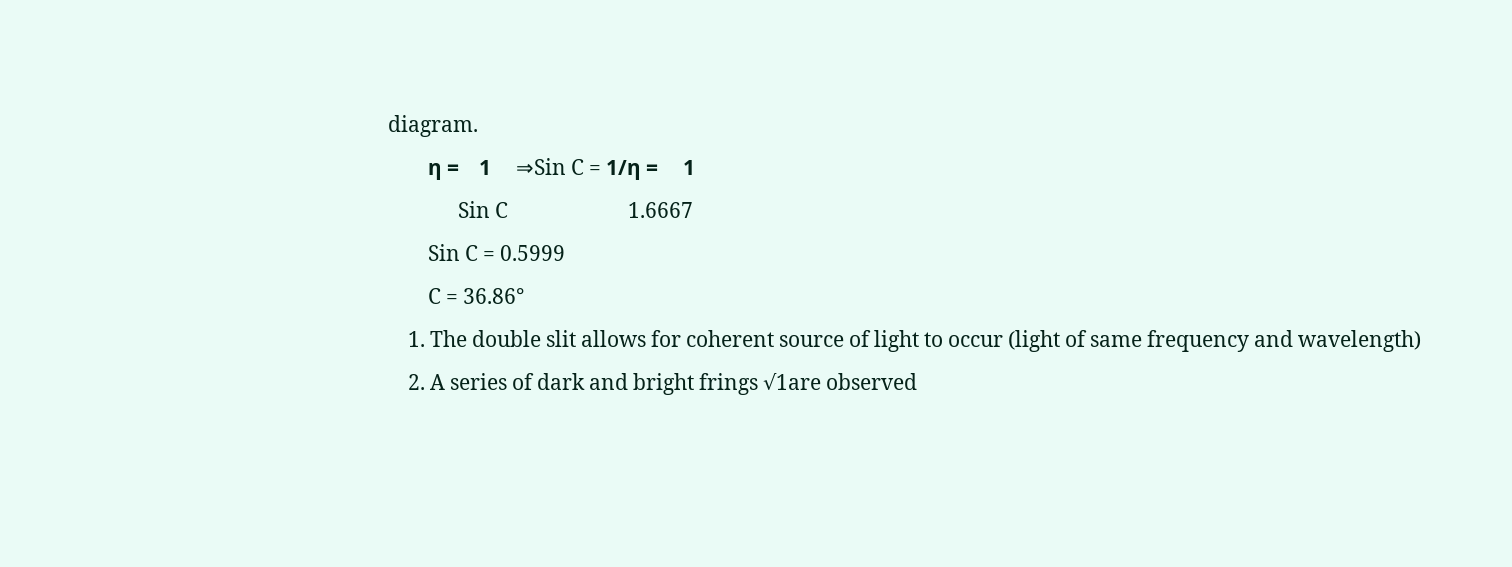diagram.
        η =    1     ⇒Sin C = 1/η =     1
              Sin C                        1.6667
        Sin C = 0.5999
        C = 36.86°
    1. The double slit allows for coherent source of light to occur (light of same frequency and wavelength)
    2. A series of dark and bright frings √1are observed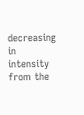decreasing in intensity from the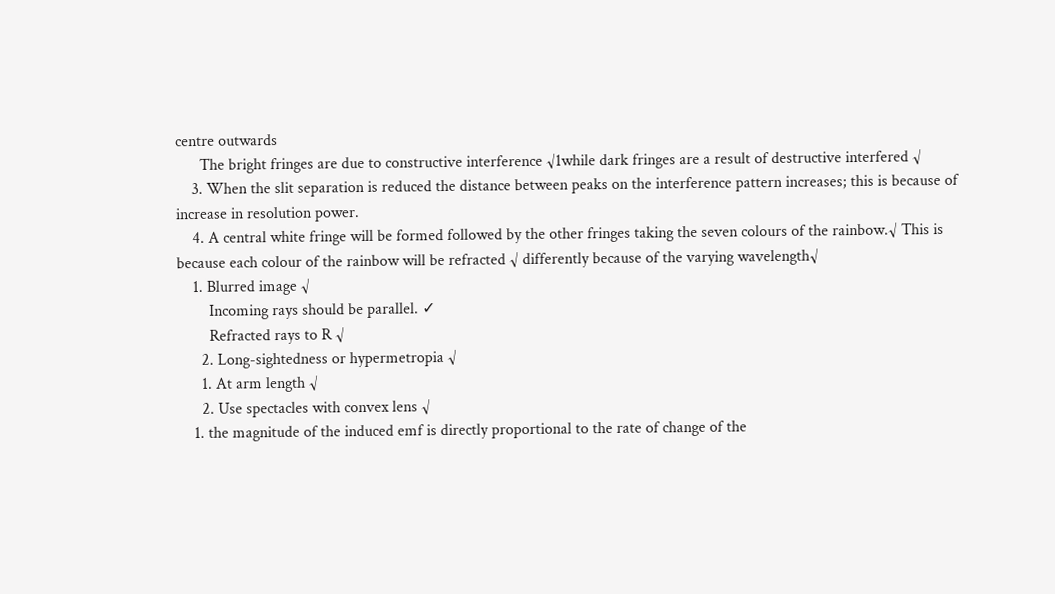centre outwards
      The bright fringes are due to constructive interference √1while dark fringes are a result of destructive interfered √
    3. When the slit separation is reduced the distance between peaks on the interference pattern increases; this is because of increase in resolution power.
    4. A central white fringe will be formed followed by the other fringes taking the seven colours of the rainbow.√ This is because each colour of the rainbow will be refracted √ differently because of the varying wavelength√
    1. Blurred image √
        Incoming rays should be parallel. ✓
        Refracted rays to R √
      2. Long-sightedness or hypermetropia √
      1. At arm length √
      2. Use spectacles with convex lens √
    1. the magnitude of the induced emf is directly proportional to the rate of change of the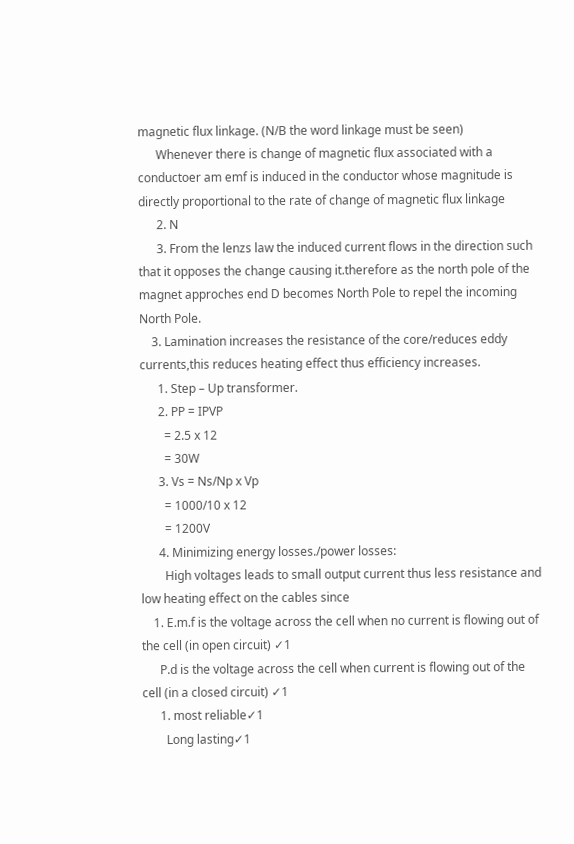magnetic flux linkage. (N/B the word linkage must be seen)
      Whenever there is change of magnetic flux associated with a conductoer am emf is induced in the conductor whose magnitude is directly proportional to the rate of change of magnetic flux linkage
      2. N
      3. From the lenzs law the induced current flows in the direction such that it opposes the change causing it.therefore as the north pole of the magnet approches end D becomes North Pole to repel the incoming North Pole.
    3. Lamination increases the resistance of the core/reduces eddy currents,this reduces heating effect thus efficiency increases.
      1. Step – Up transformer.
      2. PP = IPVP
        = 2.5 x 12
        = 30W
      3. Vs = Ns/Np x Vp
        = 1000/10 x 12
        = 1200V
      4. Minimizing energy losses./power losses:
        High voltages leads to small output current thus less resistance and low heating effect on the cables since
    1. E.m.f is the voltage across the cell when no current is flowing out of the cell (in open circuit) ✓1
      P.d is the voltage across the cell when current is flowing out of the cell (in a closed circuit) ✓1
      1. most reliable✓1
        Long lasting✓1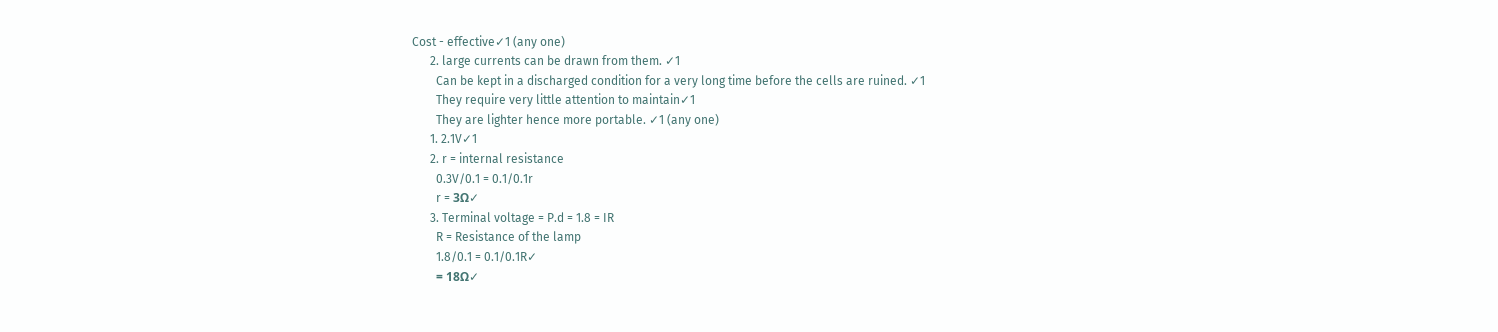Cost - effective✓1 (any one)
      2. large currents can be drawn from them. ✓1
        Can be kept in a discharged condition for a very long time before the cells are ruined. ✓1
        They require very little attention to maintain✓1
        They are lighter hence more portable. ✓1 (any one)
      1. 2.1V✓1
      2. r = internal resistance
        0.3V/0.1 = 0.1/0.1r
        r = 3Ω✓
      3. Terminal voltage = P.d = 1.8 = IR
        R = Resistance of the lamp
        1.8/0.1 = 0.1/0.1R✓
        = 18Ω✓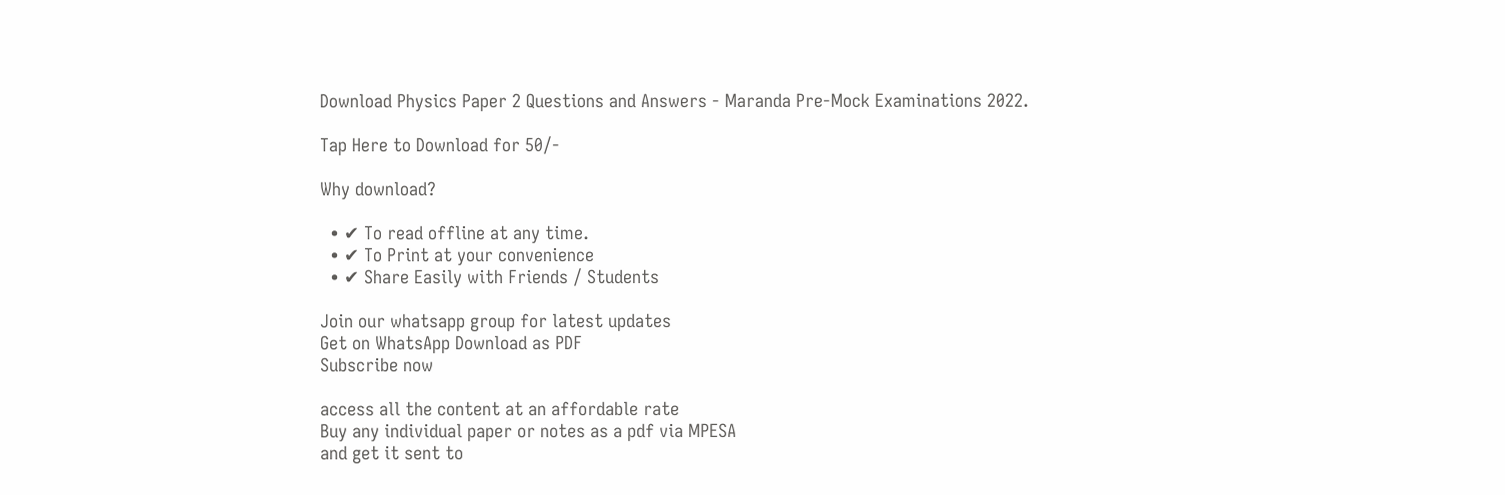Download Physics Paper 2 Questions and Answers - Maranda Pre-Mock Examinations 2022.

Tap Here to Download for 50/-

Why download?

  • ✔ To read offline at any time.
  • ✔ To Print at your convenience
  • ✔ Share Easily with Friends / Students

Join our whatsapp group for latest updates
Get on WhatsApp Download as PDF
Subscribe now

access all the content at an affordable rate
Buy any individual paper or notes as a pdf via MPESA
and get it sent to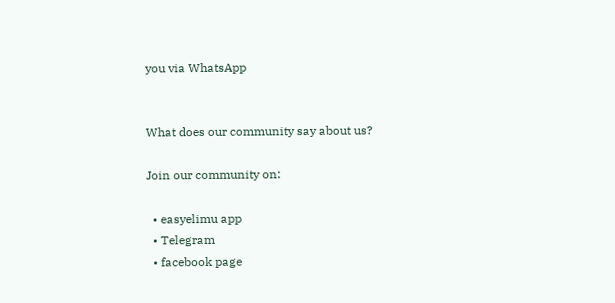you via WhatsApp


What does our community say about us?

Join our community on:

  • easyelimu app
  • Telegram
  • facebook page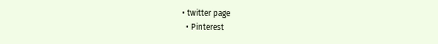• twitter page
  • Pinterest